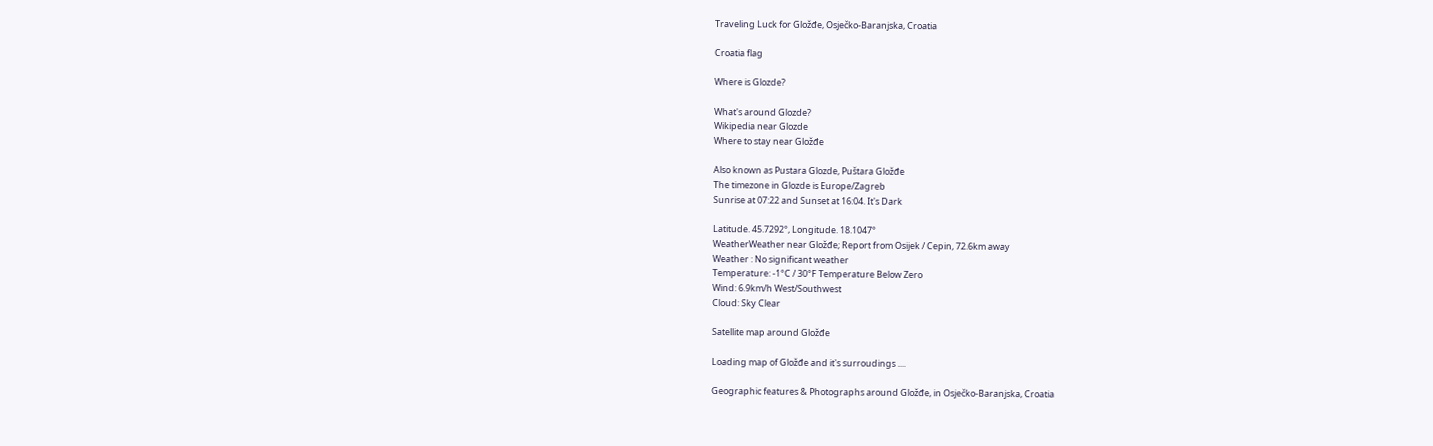Traveling Luck for Gložđe, Osječko-Baranjska, Croatia

Croatia flag

Where is Glozde?

What's around Glozde?
Wikipedia near Glozde
Where to stay near Gložđe

Also known as Pustara Glozde, Puštara Gložđe
The timezone in Glozde is Europe/Zagreb
Sunrise at 07:22 and Sunset at 16:04. It's Dark

Latitude. 45.7292°, Longitude. 18.1047°
WeatherWeather near Gložđe; Report from Osijek / Cepin, 72.6km away
Weather : No significant weather
Temperature: -1°C / 30°F Temperature Below Zero
Wind: 6.9km/h West/Southwest
Cloud: Sky Clear

Satellite map around Gložđe

Loading map of Gložđe and it's surroudings ....

Geographic features & Photographs around Gložđe, in Osječko-Baranjska, Croatia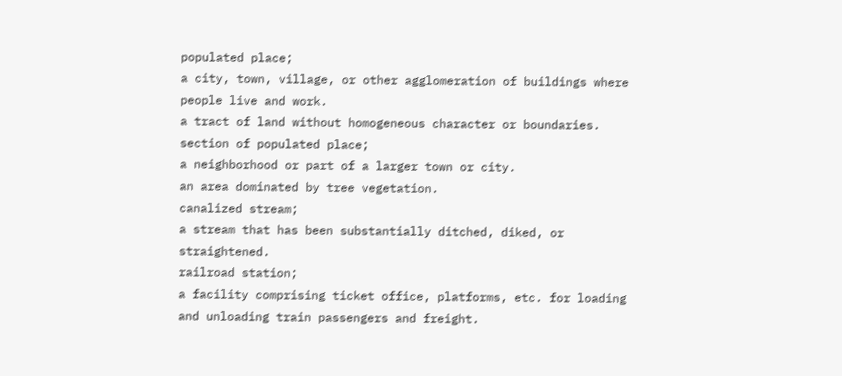populated place;
a city, town, village, or other agglomeration of buildings where people live and work.
a tract of land without homogeneous character or boundaries.
section of populated place;
a neighborhood or part of a larger town or city.
an area dominated by tree vegetation.
canalized stream;
a stream that has been substantially ditched, diked, or straightened.
railroad station;
a facility comprising ticket office, platforms, etc. for loading and unloading train passengers and freight.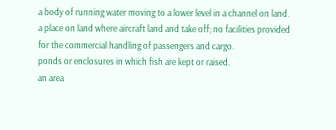a body of running water moving to a lower level in a channel on land.
a place on land where aircraft land and take off; no facilities provided for the commercial handling of passengers and cargo.
ponds or enclosures in which fish are kept or raised.
an area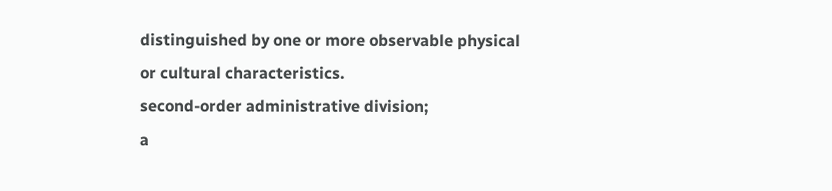distinguished by one or more observable physical or cultural characteristics.
second-order administrative division;
a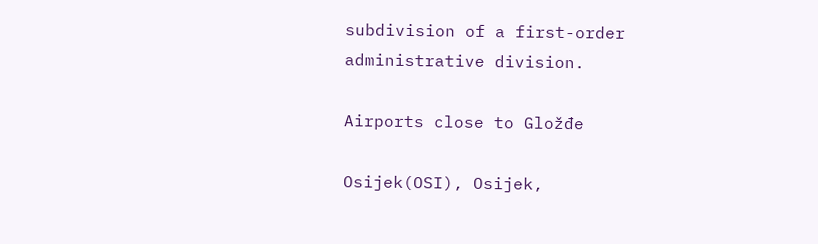subdivision of a first-order administrative division.

Airports close to Gložđe

Osijek(OSI), Osijek,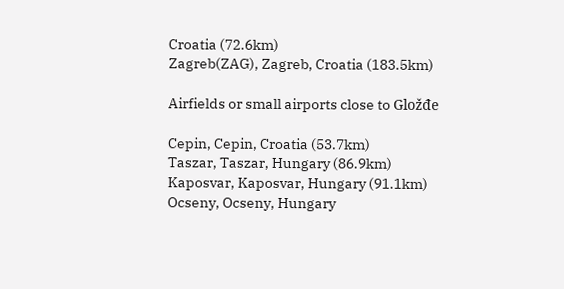Croatia (72.6km)
Zagreb(ZAG), Zagreb, Croatia (183.5km)

Airfields or small airports close to Gložđe

Cepin, Cepin, Croatia (53.7km)
Taszar, Taszar, Hungary (86.9km)
Kaposvar, Kaposvar, Hungary (91.1km)
Ocseny, Ocseny, Hungary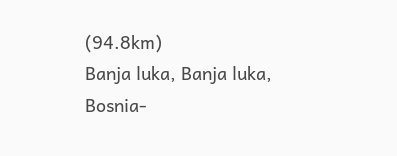(94.8km)
Banja luka, Banja luka, Bosnia-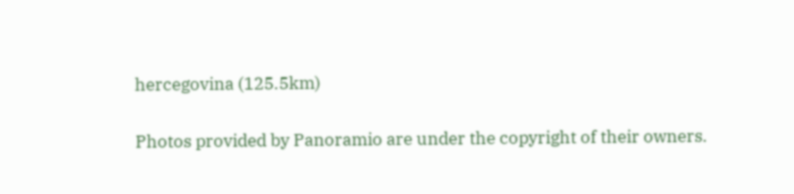hercegovina (125.5km)

Photos provided by Panoramio are under the copyright of their owners.